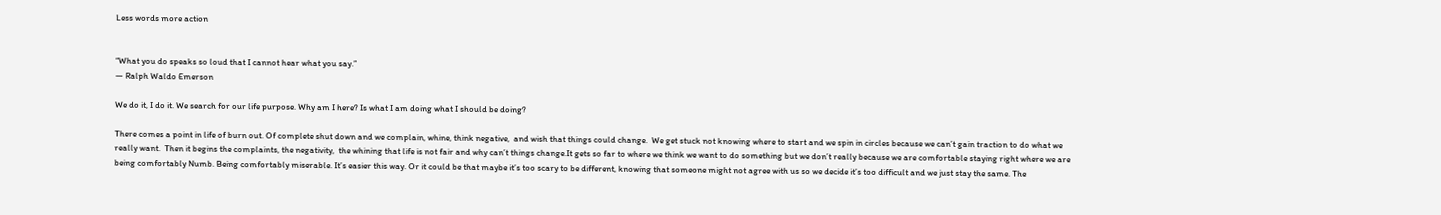Less words more action


“What you do speaks so loud that I cannot hear what you say.”
― Ralph Waldo Emerson

We do it, I do it. We search for our life purpose. Why am I here? Is what I am doing what I should be doing?

There comes a point in life of burn out. Of complete shut down and we complain, whine, think negative,  and wish that things could change.  We get stuck not knowing where to start and we spin in circles because we can’t gain traction to do what we really want.  Then it begins the complaints, the negativity,  the whining that life is not fair and why can’t things change.It gets so far to where we think we want to do something but we don’t really because we are comfortable staying right where we are being comfortably Numb. Being comfortably miserable. It’s easier this way. Or it could be that maybe it’s too scary to be different, knowing that someone might not agree with us so we decide it’s too difficult and we just stay the same. The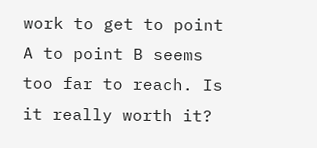work to get to point A to point B seems too far to reach. Is it really worth it?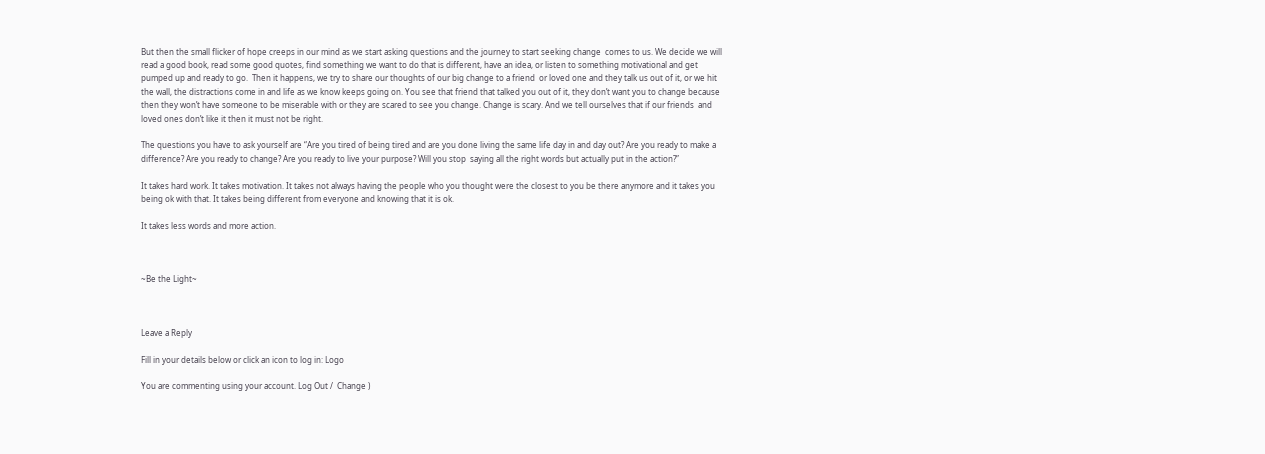But then the small flicker of hope creeps in our mind as we start asking questions and the journey to start seeking change  comes to us. We decide we will read a good book, read some good quotes, find something we want to do that is different, have an idea, or listen to something motivational and get pumped up and ready to go.  Then it happens, we try to share our thoughts of our big change to a friend  or loved one and they talk us out of it, or we hit the wall, the distractions come in and life as we know keeps going on. You see that friend that talked you out of it, they don’t want you to change because then they won’t have someone to be miserable with or they are scared to see you change. Change is scary. And we tell ourselves that if our friends  and  loved ones don’t like it then it must not be right.

The questions you have to ask yourself are “Are you tired of being tired and are you done living the same life day in and day out? Are you ready to make a difference? Are you ready to change? Are you ready to live your purpose? Will you stop  saying all the right words but actually put in the action?”

It takes hard work. It takes motivation. It takes not always having the people who you thought were the closest to you be there anymore and it takes you being ok with that. It takes being different from everyone and knowing that it is ok.

It takes less words and more action.



~Be the Light~



Leave a Reply

Fill in your details below or click an icon to log in: Logo

You are commenting using your account. Log Out /  Change )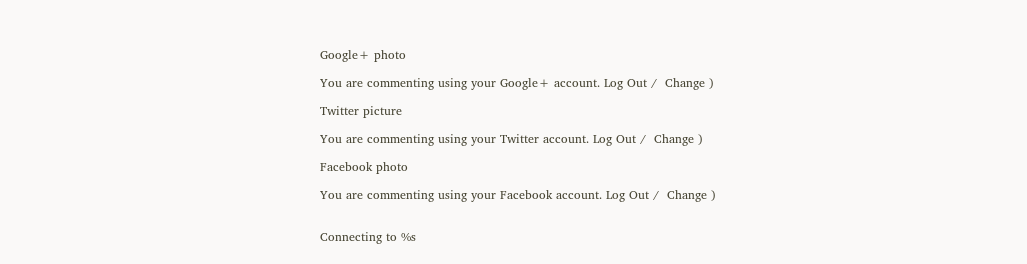Google+ photo

You are commenting using your Google+ account. Log Out /  Change )

Twitter picture

You are commenting using your Twitter account. Log Out /  Change )

Facebook photo

You are commenting using your Facebook account. Log Out /  Change )


Connecting to %s